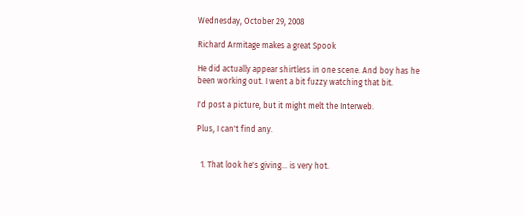Wednesday, October 29, 2008

Richard Armitage makes a great Spook

He did actually appear shirtless in one scene. And boy has he been working out. I went a bit fuzzy watching that bit.

I'd post a picture, but it might melt the Interweb.

Plus, I can't find any.


  1. That look he's giving... is very hot.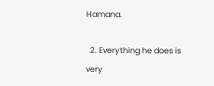Hamana.

  2. Everything he does is very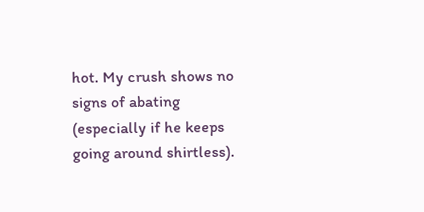hot. My crush shows no signs of abating (especially if he keeps going around shirtless).